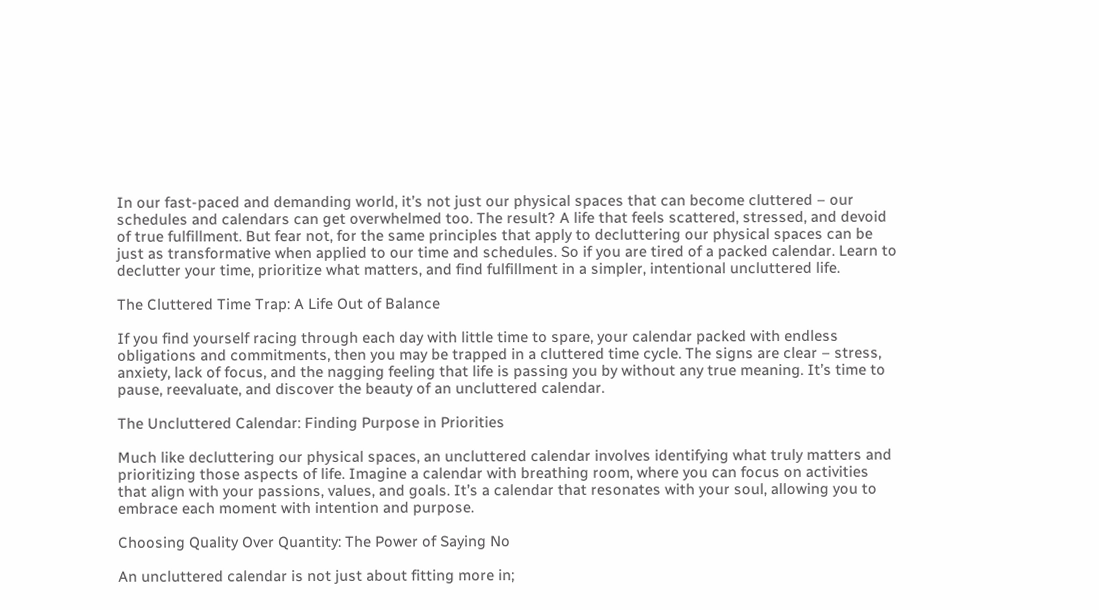In our fast-paced and demanding world, it’s not just our physical spaces that can become cluttered – our schedules and calendars can get overwhelmed too. The result? A life that feels scattered, stressed, and devoid of true fulfillment. But fear not, for the same principles that apply to decluttering our physical spaces can be just as transformative when applied to our time and schedules. So if you are tired of a packed calendar. Learn to declutter your time, prioritize what matters, and find fulfillment in a simpler, intentional uncluttered life.

The Cluttered Time Trap: A Life Out of Balance

If you find yourself racing through each day with little time to spare, your calendar packed with endless obligations and commitments, then you may be trapped in a cluttered time cycle. The signs are clear – stress, anxiety, lack of focus, and the nagging feeling that life is passing you by without any true meaning. It’s time to pause, reevaluate, and discover the beauty of an uncluttered calendar.

The Uncluttered Calendar: Finding Purpose in Priorities

Much like decluttering our physical spaces, an uncluttered calendar involves identifying what truly matters and prioritizing those aspects of life. Imagine a calendar with breathing room, where you can focus on activities that align with your passions, values, and goals. It’s a calendar that resonates with your soul, allowing you to embrace each moment with intention and purpose.

Choosing Quality Over Quantity: The Power of Saying No

An uncluttered calendar is not just about fitting more in;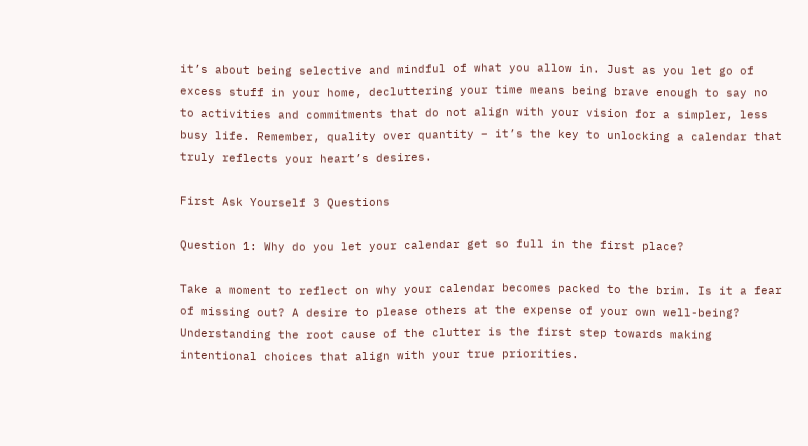it’s about being selective and mindful of what you allow in. Just as you let go of excess stuff in your home, decluttering your time means being brave enough to say no to activities and commitments that do not align with your vision for a simpler, less busy life. Remember, quality over quantity – it’s the key to unlocking a calendar that truly reflects your heart’s desires.

First Ask Yourself 3 Questions

Question 1: Why do you let your calendar get so full in the first place?

Take a moment to reflect on why your calendar becomes packed to the brim. Is it a fear of missing out? A desire to please others at the expense of your own well-being? Understanding the root cause of the clutter is the first step towards making intentional choices that align with your true priorities.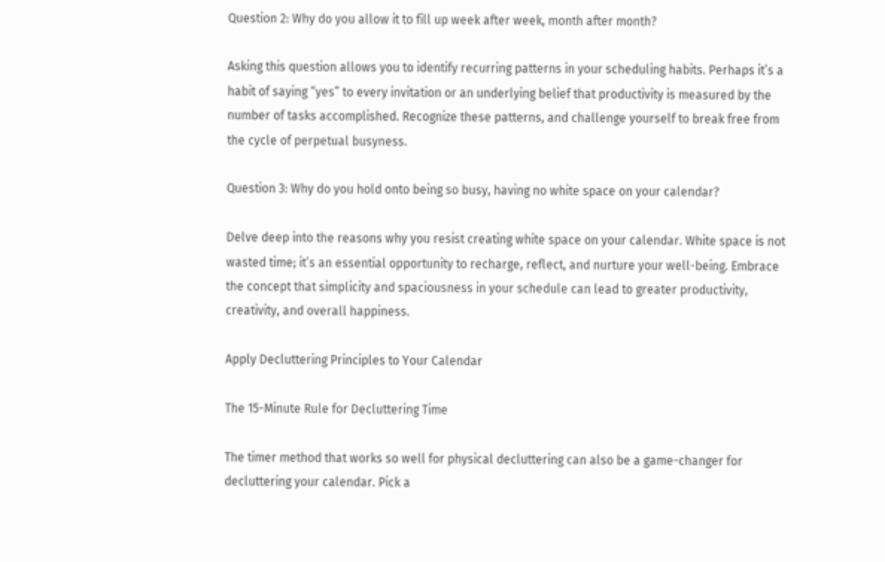Question 2: Why do you allow it to fill up week after week, month after month?

Asking this question allows you to identify recurring patterns in your scheduling habits. Perhaps it’s a habit of saying “yes” to every invitation or an underlying belief that productivity is measured by the number of tasks accomplished. Recognize these patterns, and challenge yourself to break free from the cycle of perpetual busyness.

Question 3: Why do you hold onto being so busy, having no white space on your calendar?

Delve deep into the reasons why you resist creating white space on your calendar. White space is not wasted time; it’s an essential opportunity to recharge, reflect, and nurture your well-being. Embrace the concept that simplicity and spaciousness in your schedule can lead to greater productivity, creativity, and overall happiness.

Apply Decluttering Principles to Your Calendar

The 15-Minute Rule for Decluttering Time

The timer method that works so well for physical decluttering can also be a game-changer for decluttering your calendar. Pick a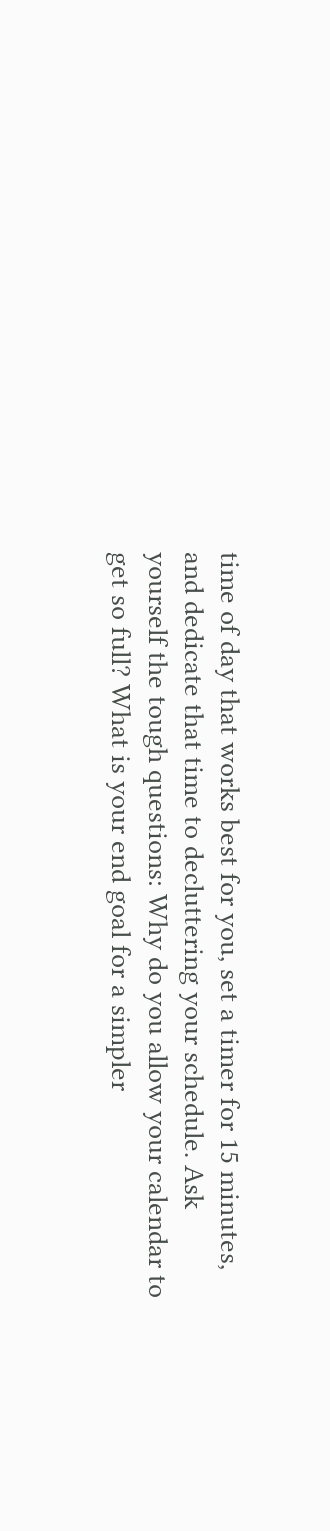time of day that works best for you, set a timer for 15 minutes, and dedicate that time to decluttering your schedule. Ask yourself the tough questions: Why do you allow your calendar to get so full? What is your end goal for a simpler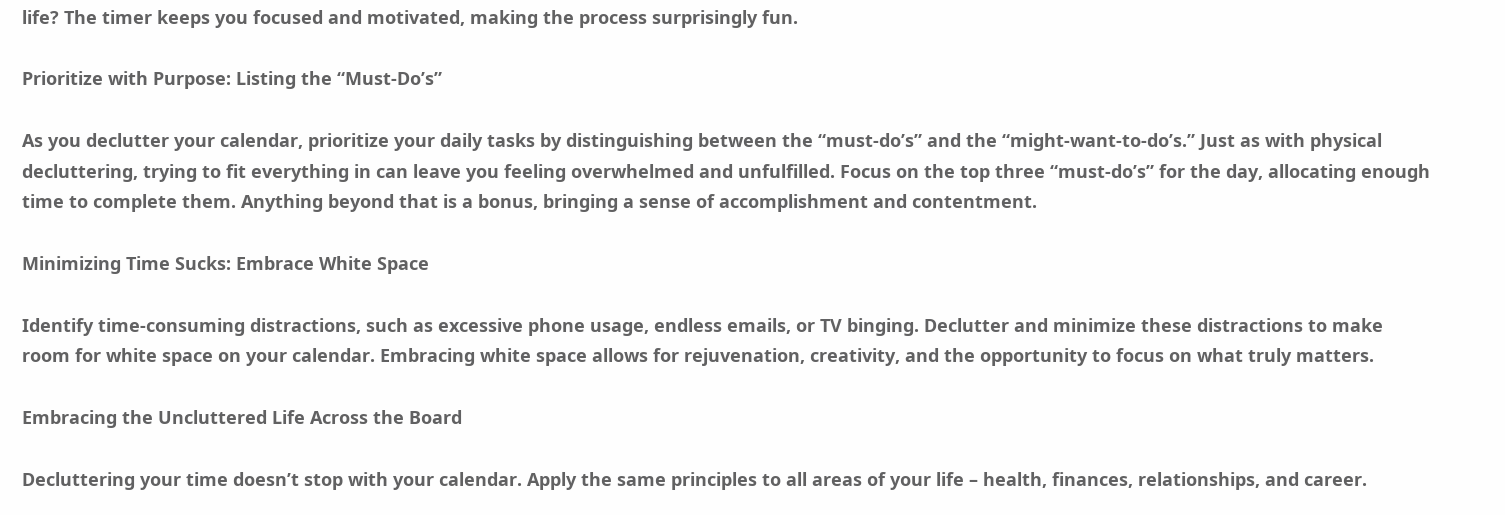life? The timer keeps you focused and motivated, making the process surprisingly fun.

Prioritize with Purpose: Listing the “Must-Do’s”

As you declutter your calendar, prioritize your daily tasks by distinguishing between the “must-do’s” and the “might-want-to-do’s.” Just as with physical decluttering, trying to fit everything in can leave you feeling overwhelmed and unfulfilled. Focus on the top three “must-do’s” for the day, allocating enough time to complete them. Anything beyond that is a bonus, bringing a sense of accomplishment and contentment.

Minimizing Time Sucks: Embrace White Space

Identify time-consuming distractions, such as excessive phone usage, endless emails, or TV binging. Declutter and minimize these distractions to make room for white space on your calendar. Embracing white space allows for rejuvenation, creativity, and the opportunity to focus on what truly matters.

Embracing the Uncluttered Life Across the Board

Decluttering your time doesn’t stop with your calendar. Apply the same principles to all areas of your life – health, finances, relationships, and career.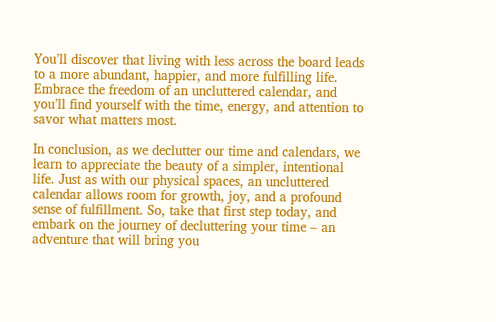You’ll discover that living with less across the board leads to a more abundant, happier, and more fulfilling life. Embrace the freedom of an uncluttered calendar, and you’ll find yourself with the time, energy, and attention to savor what matters most.

In conclusion, as we declutter our time and calendars, we learn to appreciate the beauty of a simpler, intentional life. Just as with our physical spaces, an uncluttered calendar allows room for growth, joy, and a profound sense of fulfillment. So, take that first step today, and embark on the journey of decluttering your time – an adventure that will bring you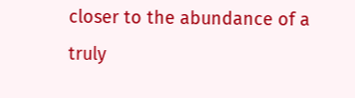closer to the abundance of a truly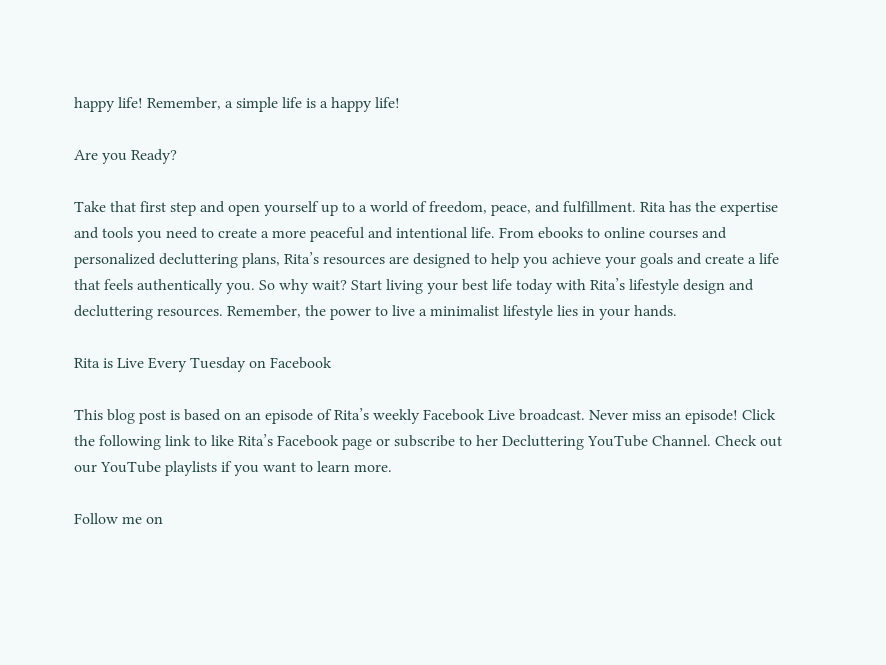happy life! Remember, a simple life is a happy life!

Are you Ready?

Take that first step and open yourself up to a world of freedom, peace, and fulfillment. Rita has the expertise and tools you need to create a more peaceful and intentional life. From ebooks to online courses and personalized decluttering plans, Rita’s resources are designed to help you achieve your goals and create a life that feels authentically you. So why wait? Start living your best life today with Rita’s lifestyle design and decluttering resources. Remember, the power to live a minimalist lifestyle lies in your hands.

Rita is Live Every Tuesday on Facebook

This blog post is based on an episode of Rita’s weekly Facebook Live broadcast. Never miss an episode! Click the following link to like Rita’s Facebook page or subscribe to her Decluttering YouTube Channel. Check out our YouTube playlists if you want to learn more.

Follow me on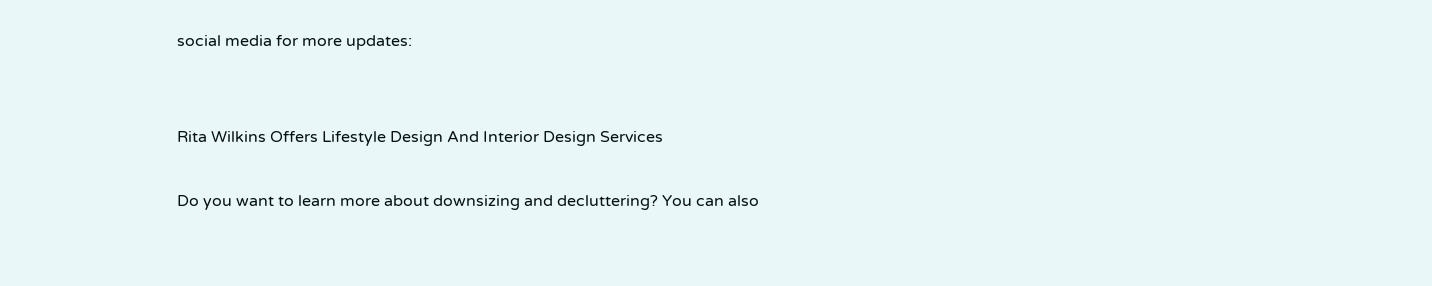social media for more updates:


Rita Wilkins Offers Lifestyle Design And Interior Design Services

Do you want to learn more about downsizing and decluttering? You can also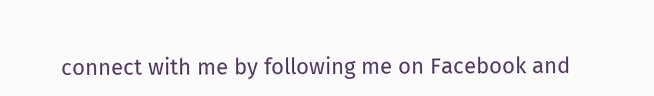connect with me by following me on Facebook and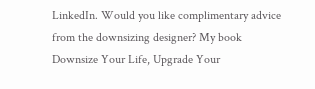LinkedIn. Would you like complimentary advice from the downsizing designer? My book Downsize Your Life, Upgrade Your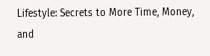Lifestyle: Secrets to More Time, Money, and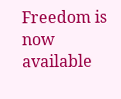Freedom is now available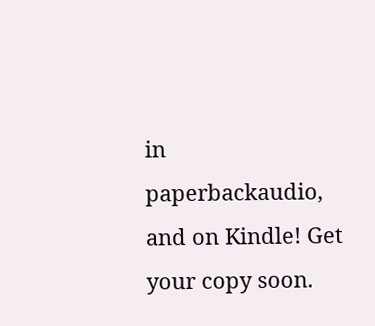in paperbackaudio, and on Kindle! Get your copy soon.